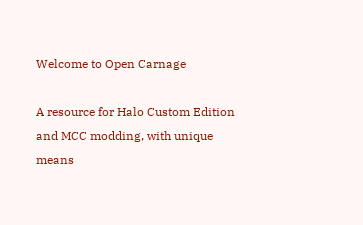Welcome to Open Carnage

A resource for Halo Custom Edition and MCC modding, with unique means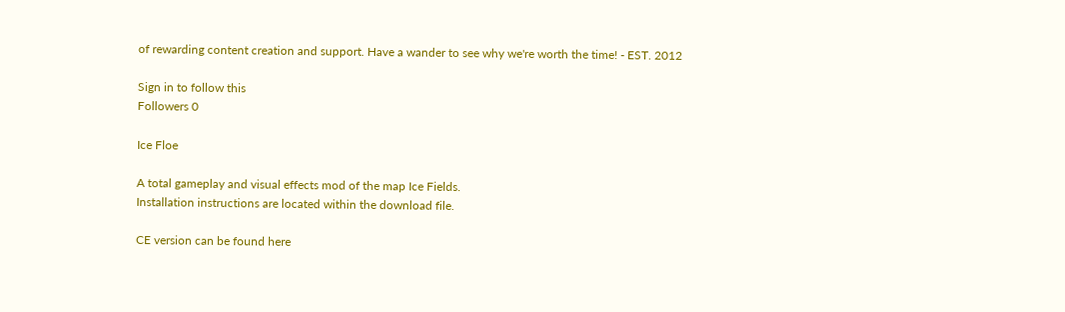of rewarding content creation and support. Have a wander to see why we're worth the time! - EST. 2012

Sign in to follow this
Followers 0

Ice Floe

A total gameplay and visual effects mod of the map Ice Fields.
Installation instructions are located within the download file.

CE version can be found here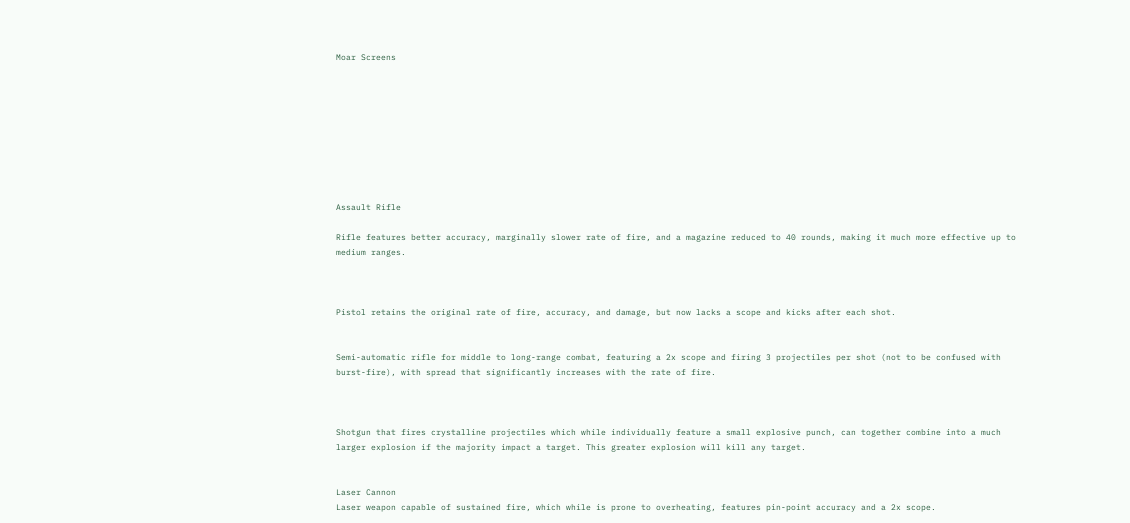Moar Screens









Assault Rifle

Rifle features better accuracy, marginally slower rate of fire, and a magazine reduced to 40 rounds, making it much more effective up to medium ranges.



Pistol retains the original rate of fire, accuracy, and damage, but now lacks a scope and kicks after each shot.


Semi-automatic rifle for middle to long-range combat, featuring a 2x scope and firing 3 projectiles per shot (not to be confused with burst-fire), with spread that significantly increases with the rate of fire.



Shotgun that fires crystalline projectiles which while individually feature a small explosive punch, can together combine into a much larger explosion if the majority impact a target. This greater explosion will kill any target.


Laser Cannon
Laser weapon capable of sustained fire, which while is prone to overheating, features pin-point accuracy and a 2x scope.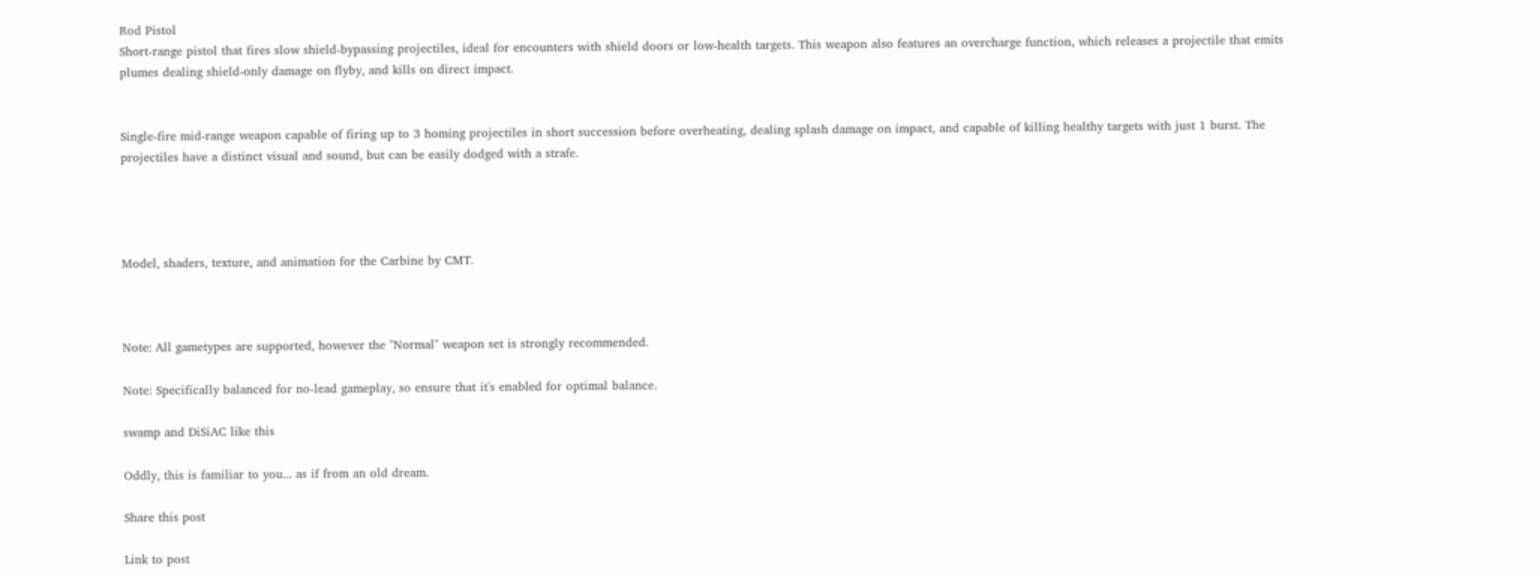Rod Pistol
Short-range pistol that fires slow shield-bypassing projectiles, ideal for encounters with shield doors or low-health targets. This weapon also features an overcharge function, which releases a projectile that emits plumes dealing shield-only damage on flyby, and kills on direct impact.


Single-fire mid-range weapon capable of firing up to 3 homing projectiles in short succession before overheating, dealing splash damage on impact, and capable of killing healthy targets with just 1 burst. The projectiles have a distinct visual and sound, but can be easily dodged with a strafe.




Model, shaders, texture, and animation for the Carbine by CMT.



Note: All gametypes are supported, however the "Normal" weapon set is strongly recommended.

Note: Specifically balanced for no-lead gameplay, so ensure that it's enabled for optimal balance.

swamp and DiSiAC like this

Oddly, this is familiar to you... as if from an old dream.

Share this post

Link to post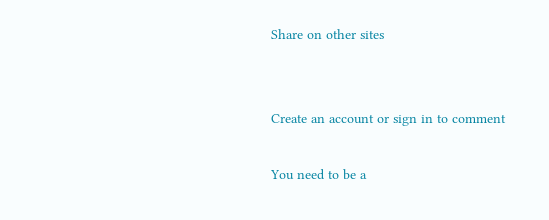Share on other sites


Create an account or sign in to comment

You need to be a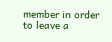member in order to leave a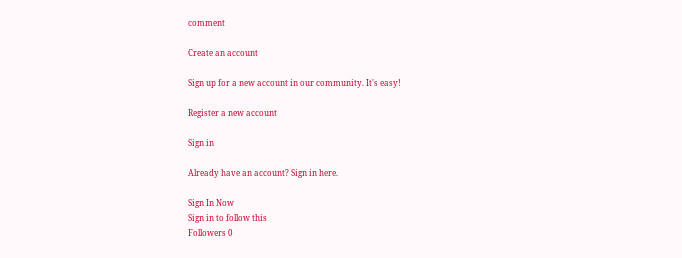comment

Create an account

Sign up for a new account in our community. It's easy!

Register a new account

Sign in

Already have an account? Sign in here.

Sign In Now
Sign in to follow this
Followers 0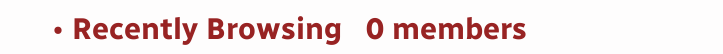• Recently Browsing   0 members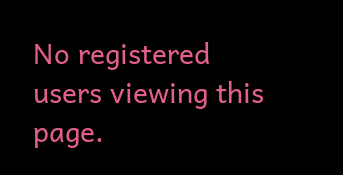No registered users viewing this page.